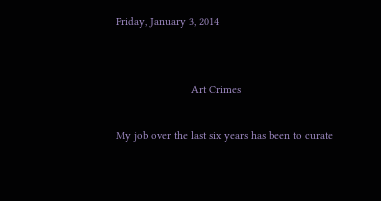Friday, January 3, 2014


                         Art Crimes

My job over the last six years has been to curate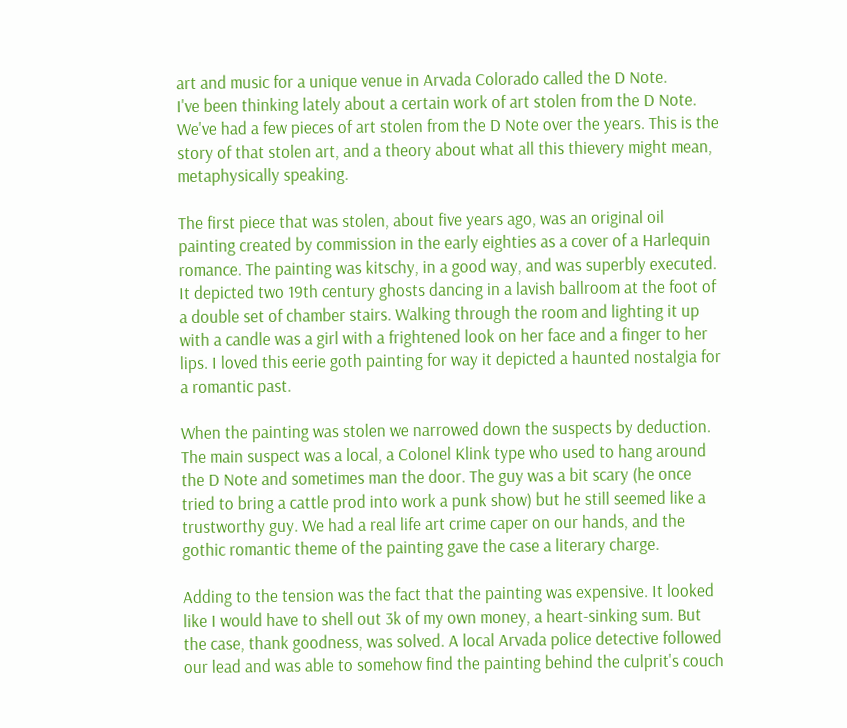art and music for a unique venue in Arvada Colorado called the D Note.
I've been thinking lately about a certain work of art stolen from the D Note. We've had a few pieces of art stolen from the D Note over the years. This is the story of that stolen art, and a theory about what all this thievery might mean, metaphysically speaking.

The first piece that was stolen, about five years ago, was an original oil painting created by commission in the early eighties as a cover of a Harlequin romance. The painting was kitschy, in a good way, and was superbly executed. It depicted two 19th century ghosts dancing in a lavish ballroom at the foot of a double set of chamber stairs. Walking through the room and lighting it up with a candle was a girl with a frightened look on her face and a finger to her lips. I loved this eerie goth painting for way it depicted a haunted nostalgia for a romantic past.

When the painting was stolen we narrowed down the suspects by deduction. The main suspect was a local, a Colonel Klink type who used to hang around the D Note and sometimes man the door. The guy was a bit scary (he once tried to bring a cattle prod into work a punk show) but he still seemed like a trustworthy guy. We had a real life art crime caper on our hands, and the gothic romantic theme of the painting gave the case a literary charge.

Adding to the tension was the fact that the painting was expensive. It looked like I would have to shell out 3k of my own money, a heart-sinking sum. But the case, thank goodness, was solved. A local Arvada police detective followed our lead and was able to somehow find the painting behind the culprit's couch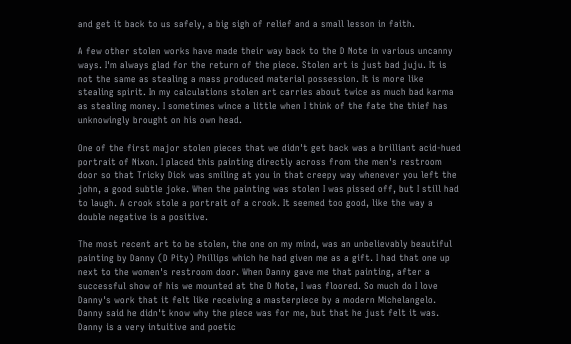and get it back to us safely, a big sigh of relief and a small lesson in faith.

A few other stolen works have made their way back to the D Note in various uncanny ways. I'm always glad for the return of the piece. Stolen art is just bad juju. It is not the same as stealing a mass produced material possession. It is more like stealing spirit. In my calculations stolen art carries about twice as much bad karma as stealing money. I sometimes wince a little when I think of the fate the thief has unknowingly brought on his own head.

One of the first major stolen pieces that we didn't get back was a brilliant acid-hued portrait of Nixon. I placed this painting directly across from the men's restroom door so that Tricky Dick was smiling at you in that creepy way whenever you left the john, a good subtle joke. When the painting was stolen I was pissed off, but I still had to laugh. A crook stole a portrait of a crook. It seemed too good, like the way a double negative is a positive.

The most recent art to be stolen, the one on my mind, was an unbelievably beautiful painting by Danny (D Pity) Phillips which he had given me as a gift. I had that one up next to the women's restroom door. When Danny gave me that painting, after a successful show of his we mounted at the D Note, I was floored. So much do I love Danny's work that it felt like receiving a masterpiece by a modern Michelangelo. Danny said he didn't know why the piece was for me, but that he just felt it was. Danny is a very intuitive and poetic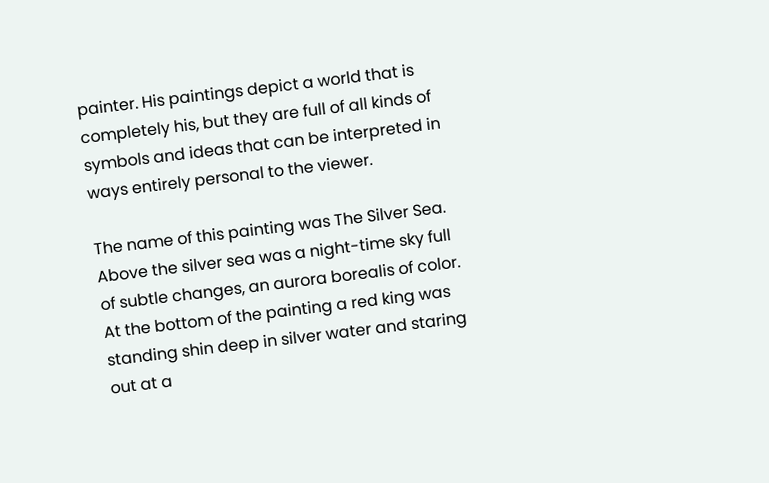painter. His paintings depict a world that is completely his, but they are full of all kinds of symbols and ideas that can be interpreted in ways entirely personal to the viewer.

The name of this painting was The Silver Sea. Above the silver sea was a night-time sky full of subtle changes, an aurora borealis of color. At the bottom of the painting a red king was standing shin deep in silver water and staring out at a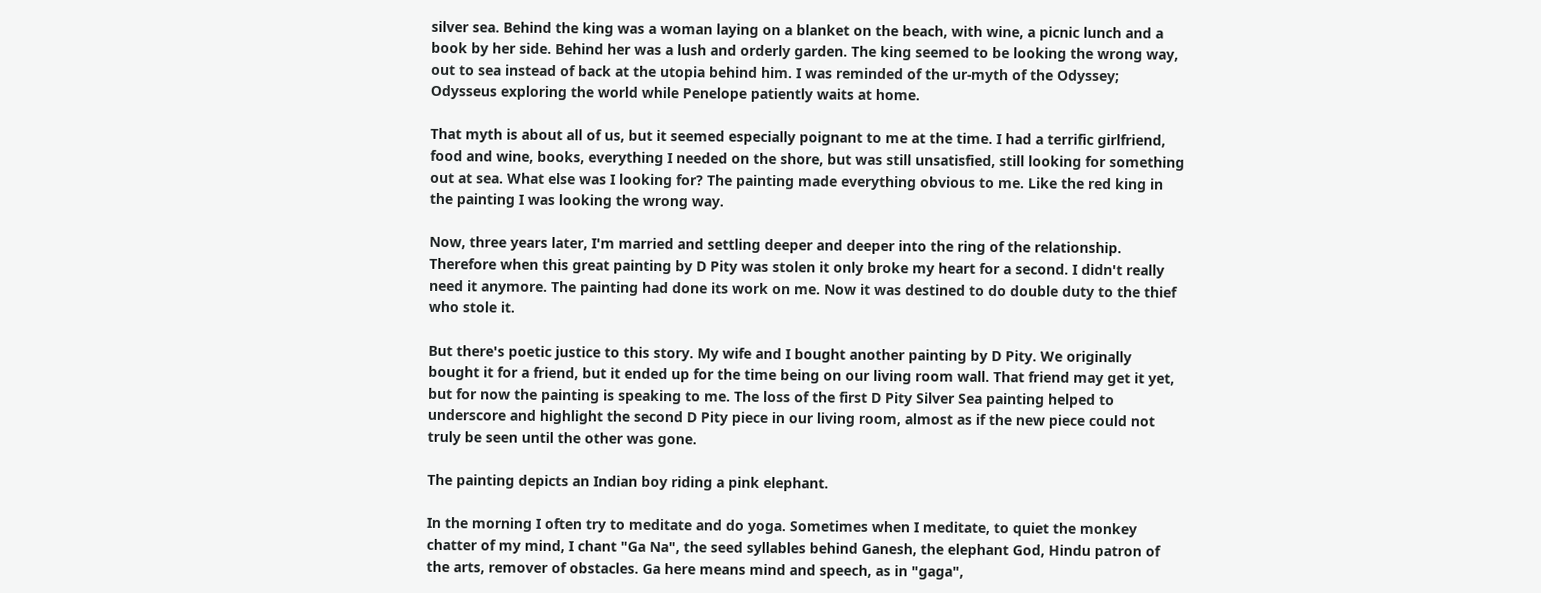silver sea. Behind the king was a woman laying on a blanket on the beach, with wine, a picnic lunch and a book by her side. Behind her was a lush and orderly garden. The king seemed to be looking the wrong way, out to sea instead of back at the utopia behind him. I was reminded of the ur-myth of the Odyssey; Odysseus exploring the world while Penelope patiently waits at home.

That myth is about all of us, but it seemed especially poignant to me at the time. I had a terrific girlfriend, food and wine, books, everything I needed on the shore, but was still unsatisfied, still looking for something out at sea. What else was I looking for? The painting made everything obvious to me. Like the red king in the painting I was looking the wrong way.

Now, three years later, I'm married and settling deeper and deeper into the ring of the relationship. Therefore when this great painting by D Pity was stolen it only broke my heart for a second. I didn't really need it anymore. The painting had done its work on me. Now it was destined to do double duty to the thief who stole it.

But there's poetic justice to this story. My wife and I bought another painting by D Pity. We originally bought it for a friend, but it ended up for the time being on our living room wall. That friend may get it yet, but for now the painting is speaking to me. The loss of the first D Pity Silver Sea painting helped to underscore and highlight the second D Pity piece in our living room, almost as if the new piece could not truly be seen until the other was gone.

The painting depicts an Indian boy riding a pink elephant.

In the morning I often try to meditate and do yoga. Sometimes when I meditate, to quiet the monkey chatter of my mind, I chant "Ga Na", the seed syllables behind Ganesh, the elephant God, Hindu patron of the arts, remover of obstacles. Ga here means mind and speech, as in "gaga",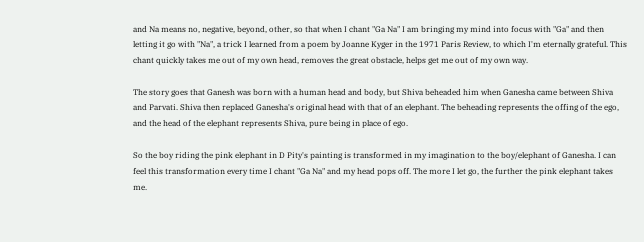and Na means no, negative, beyond, other, so that when I chant "Ga Na" I am bringing my mind into focus with "Ga" and then letting it go with "Na", a trick I learned from a poem by Joanne Kyger in the 1971 Paris Review, to which I'm eternally grateful. This chant quickly takes me out of my own head, removes the great obstacle, helps get me out of my own way.

The story goes that Ganesh was born with a human head and body, but Shiva beheaded him when Ganesha came between Shiva and Parvati. Shiva then replaced Ganesha's original head with that of an elephant. The beheading represents the offing of the ego, and the head of the elephant represents Shiva, pure being in place of ego.

So the boy riding the pink elephant in D Pity's painting is transformed in my imagination to the boy/elephant of Ganesha. I can feel this transformation every time I chant "Ga Na" and my head pops off. The more I let go, the further the pink elephant takes me.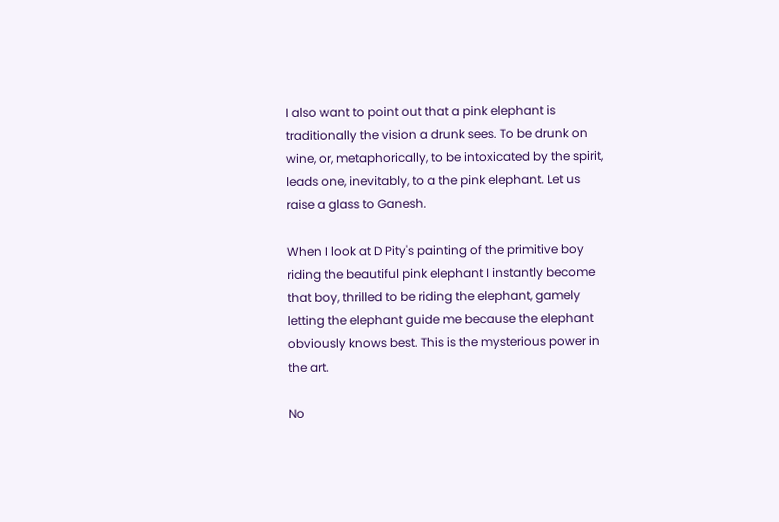I also want to point out that a pink elephant is traditionally the vision a drunk sees. To be drunk on wine, or, metaphorically, to be intoxicated by the spirit, leads one, inevitably, to a the pink elephant. Let us raise a glass to Ganesh.

When I look at D Pity's painting of the primitive boy riding the beautiful pink elephant I instantly become that boy, thrilled to be riding the elephant, gamely letting the elephant guide me because the elephant obviously knows best. This is the mysterious power in the art.

No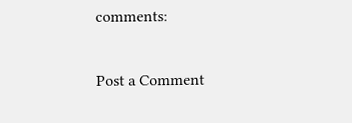comments:

Post a Comment